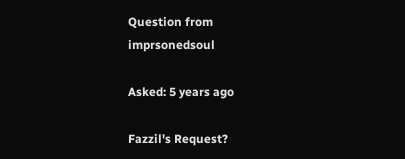Question from imprsonedsoul

Asked: 5 years ago

Fazzil's Request?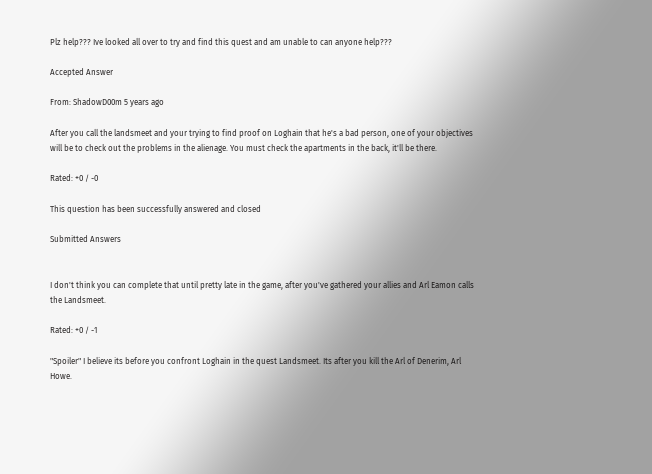Plz help??? Ive looked all over to try and find this quest and am unable to can anyone help???

Accepted Answer

From: ShadowD00m 5 years ago

After you call the landsmeet and your trying to find proof on Loghain that he's a bad person, one of your objectives will be to check out the problems in the alienage. You must check the apartments in the back, it'll be there.

Rated: +0 / -0

This question has been successfully answered and closed

Submitted Answers


I don't think you can complete that until pretty late in the game, after you've gathered your allies and Arl Eamon calls the Landsmeet.

Rated: +0 / -1

"Spoiler" I believe its before you confront Loghain in the quest Landsmeet. Its after you kill the Arl of Denerim, Arl Howe.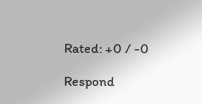Rated: +0 / -0

Respond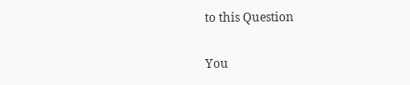to this Question

You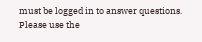must be logged in to answer questions. Please use the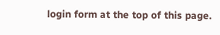login form at the top of this page.